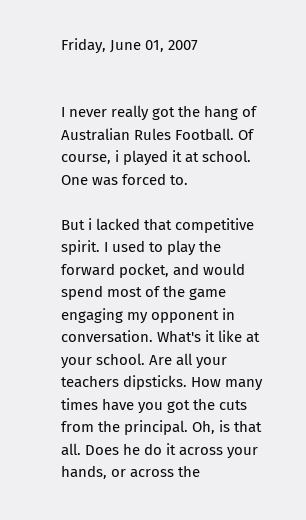Friday, June 01, 2007


I never really got the hang of Australian Rules Football. Of course, i played it at school. One was forced to.

But i lacked that competitive spirit. I used to play the forward pocket, and would spend most of the game engaging my opponent in conversation. What's it like at your school. Are all your teachers dipsticks. How many times have you got the cuts from the principal. Oh, is that all. Does he do it across your hands, or across the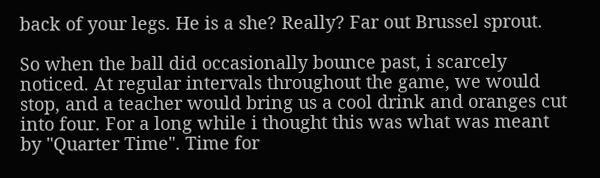back of your legs. He is a she? Really? Far out Brussel sprout.

So when the ball did occasionally bounce past, i scarcely noticed. At regular intervals throughout the game, we would stop, and a teacher would bring us a cool drink and oranges cut into four. For a long while i thought this was what was meant by "Quarter Time". Time for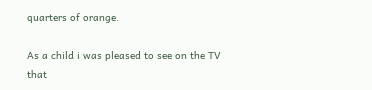quarters of orange.

As a child i was pleased to see on the TV that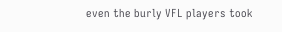even the burly VFL players took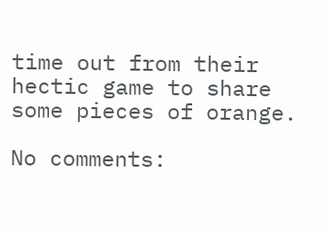time out from their hectic game to share some pieces of orange.

No comments: